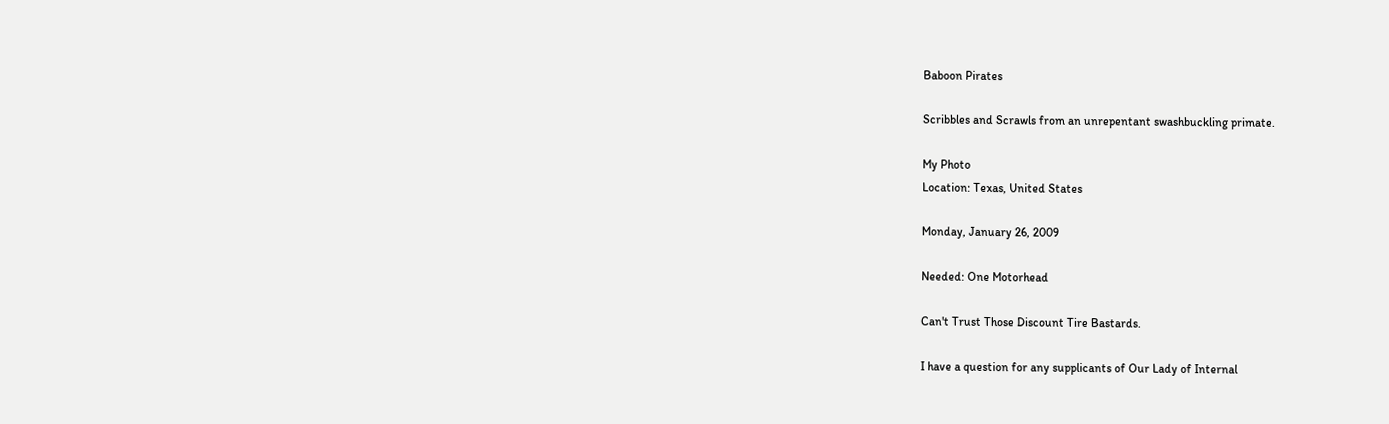Baboon Pirates

Scribbles and Scrawls from an unrepentant swashbuckling primate.

My Photo
Location: Texas, United States

Monday, January 26, 2009

Needed: One Motorhead

Can't Trust Those Discount Tire Bastards.

I have a question for any supplicants of Our Lady of Internal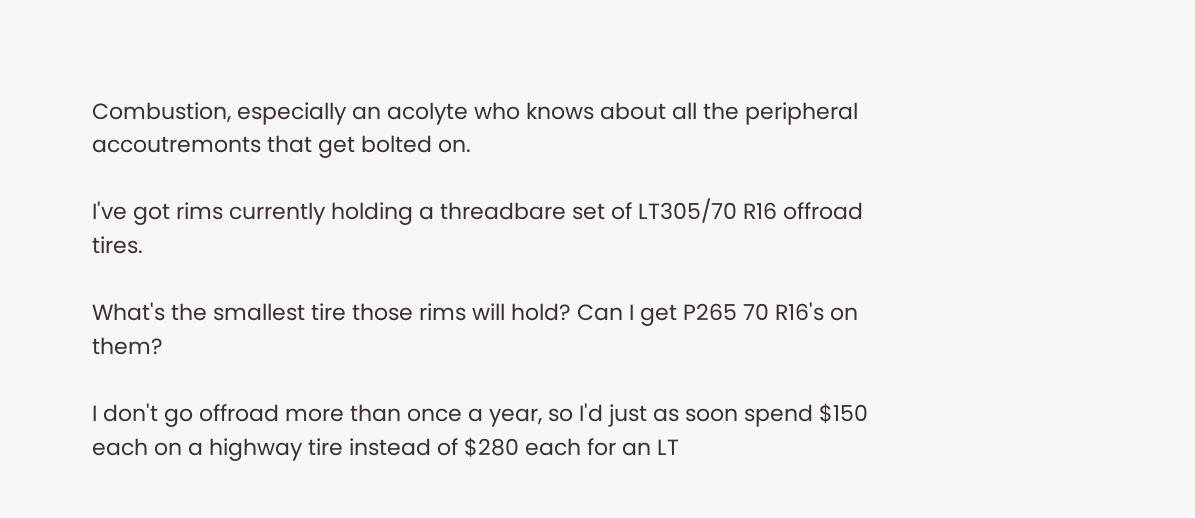Combustion, especially an acolyte who knows about all the peripheral accoutremonts that get bolted on.

I've got rims currently holding a threadbare set of LT305/70 R16 offroad tires.

What's the smallest tire those rims will hold? Can I get P265 70 R16's on them?

I don't go offroad more than once a year, so I'd just as soon spend $150 each on a highway tire instead of $280 each for an LT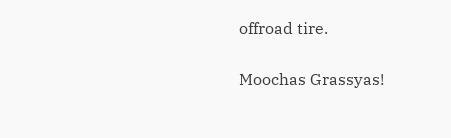offroad tire.

Moochas Grassyas!